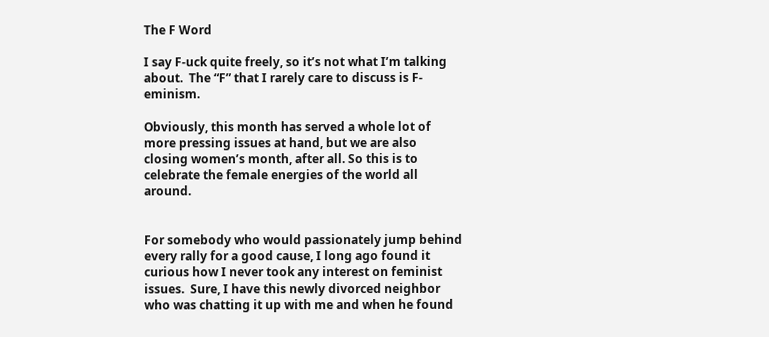The F Word

I say F-uck quite freely, so it’s not what I’m talking about.  The “F” that I rarely care to discuss is F-eminism.

Obviously, this month has served a whole lot of more pressing issues at hand, but we are also closing women’s month, after all. So this is to celebrate the female energies of the world all around.


For somebody who would passionately jump behind every rally for a good cause, I long ago found it curious how I never took any interest on feminist issues.  Sure, I have this newly divorced neighbor who was chatting it up with me and when he found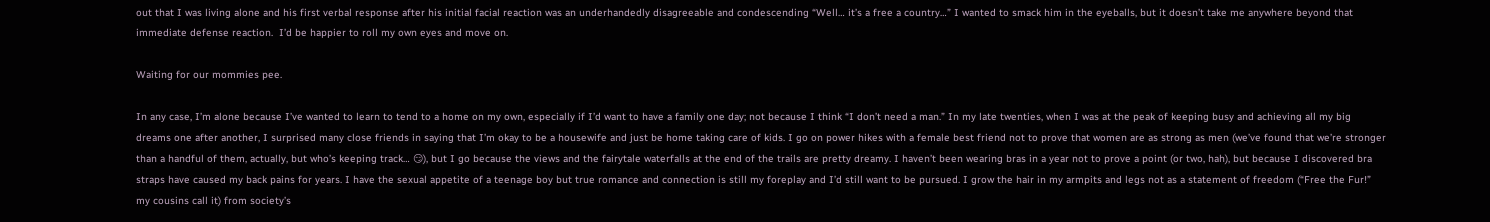out that I was living alone and his first verbal response after his initial facial reaction was an underhandedly disagreeable and condescending “Well… it’s a free a country…” I wanted to smack him in the eyeballs, but it doesn’t take me anywhere beyond that immediate defense reaction.  I’d be happier to roll my own eyes and move on.

Waiting for our mommies pee.

In any case, I’m alone because I’ve wanted to learn to tend to a home on my own, especially if I’d want to have a family one day; not because I think “I don’t need a man.” In my late twenties, when I was at the peak of keeping busy and achieving all my big dreams one after another, I surprised many close friends in saying that I’m okay to be a housewife and just be home taking care of kids. I go on power hikes with a female best friend not to prove that women are as strong as men (we’ve found that we’re stronger than a handful of them, actually, but who’s keeping track… 😏), but I go because the views and the fairytale waterfalls at the end of the trails are pretty dreamy. I haven’t been wearing bras in a year not to prove a point (or two, hah), but because I discovered bra straps have caused my back pains for years. I have the sexual appetite of a teenage boy but true romance and connection is still my foreplay and I’d still want to be pursued. I grow the hair in my armpits and legs not as a statement of freedom (“Free the Fur!” my cousins call it) from society’s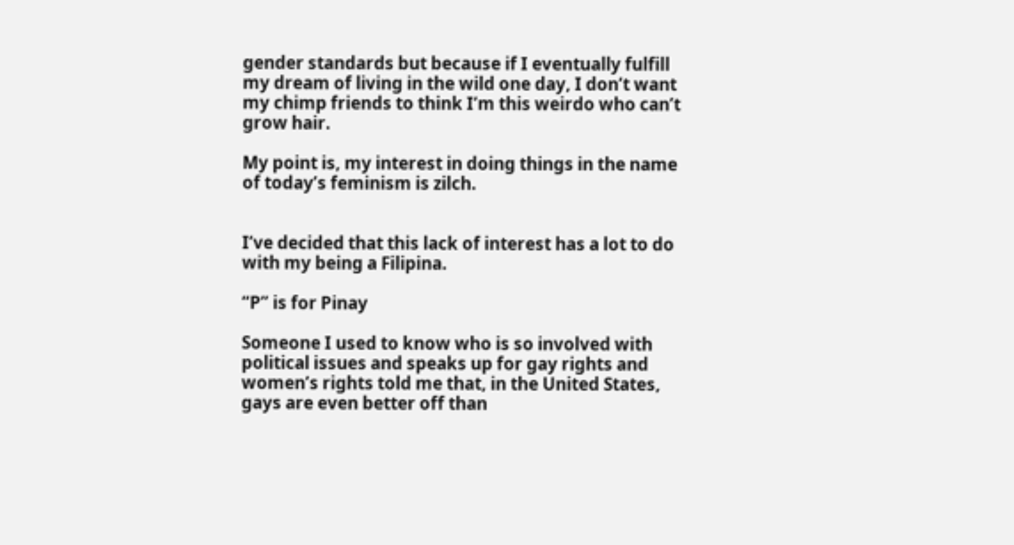gender standards but because if I eventually fulfill my dream of living in the wild one day, I don’t want my chimp friends to think I’m this weirdo who can’t grow hair.

My point is, my interest in doing things in the name of today’s feminism is zilch.


I’ve decided that this lack of interest has a lot to do with my being a Filipina.

“P” is for Pinay

Someone I used to know who is so involved with political issues and speaks up for gay rights and women’s rights told me that, in the United States, gays are even better off than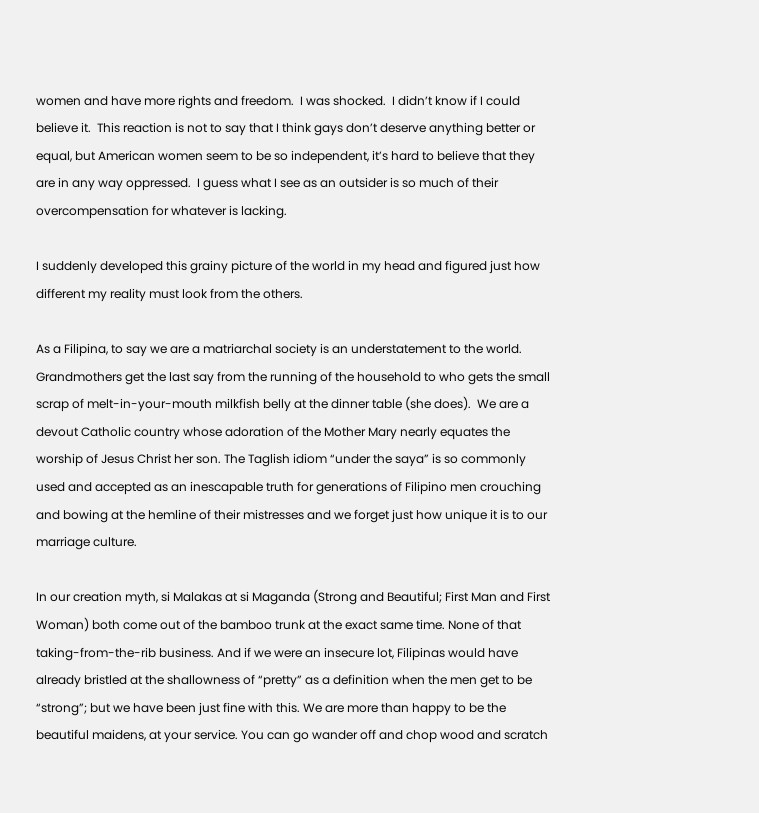women and have more rights and freedom.  I was shocked.  I didn’t know if I could believe it.  This reaction is not to say that I think gays don’t deserve anything better or equal, but American women seem to be so independent, it’s hard to believe that they are in any way oppressed.  I guess what I see as an outsider is so much of their overcompensation for whatever is lacking.

I suddenly developed this grainy picture of the world in my head and figured just how different my reality must look from the others.

As a Filipina, to say we are a matriarchal society is an understatement to the world.  Grandmothers get the last say from the running of the household to who gets the small scrap of melt-in-your-mouth milkfish belly at the dinner table (she does).  We are a devout Catholic country whose adoration of the Mother Mary nearly equates the worship of Jesus Christ her son. The Taglish idiom “under the saya” is so commonly used and accepted as an inescapable truth for generations of Filipino men crouching and bowing at the hemline of their mistresses and we forget just how unique it is to our marriage culture.

In our creation myth, si Malakas at si Maganda (Strong and Beautiful; First Man and First Woman) both come out of the bamboo trunk at the exact same time. None of that taking-from-the-rib business. And if we were an insecure lot, Filipinas would have already bristled at the shallowness of “pretty” as a definition when the men get to be “strong”; but we have been just fine with this. We are more than happy to be the beautiful maidens, at your service. You can go wander off and chop wood and scratch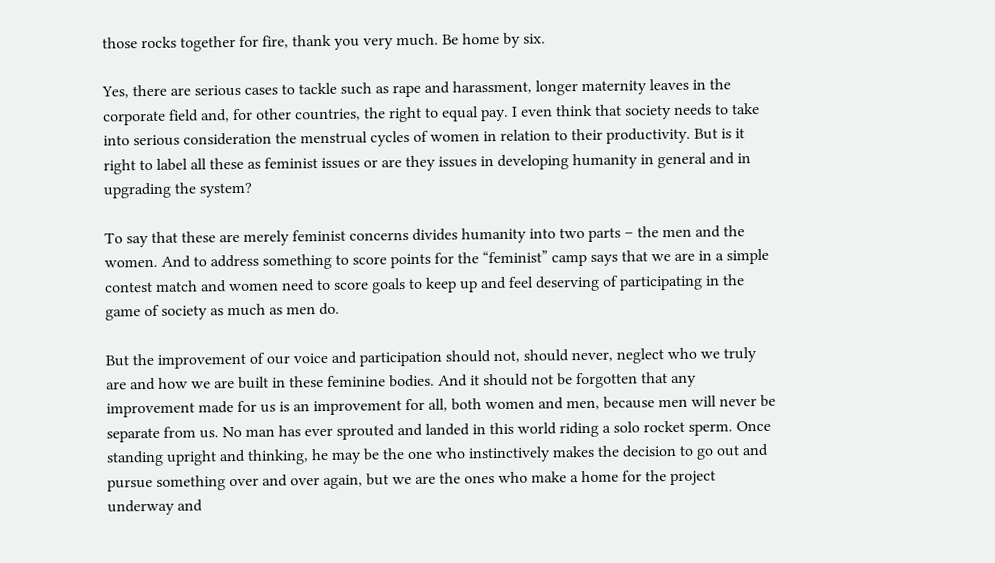those rocks together for fire, thank you very much. Be home by six.

Yes, there are serious cases to tackle such as rape and harassment, longer maternity leaves in the corporate field and, for other countries, the right to equal pay. I even think that society needs to take into serious consideration the menstrual cycles of women in relation to their productivity. But is it right to label all these as feminist issues or are they issues in developing humanity in general and in upgrading the system?

To say that these are merely feminist concerns divides humanity into two parts – the men and the women. And to address something to score points for the “feminist” camp says that we are in a simple contest match and women need to score goals to keep up and feel deserving of participating in the game of society as much as men do.

But the improvement of our voice and participation should not, should never, neglect who we truly are and how we are built in these feminine bodies. And it should not be forgotten that any improvement made for us is an improvement for all, both women and men, because men will never be separate from us. No man has ever sprouted and landed in this world riding a solo rocket sperm. Once standing upright and thinking, he may be the one who instinctively makes the decision to go out and pursue something over and over again, but we are the ones who make a home for the project underway and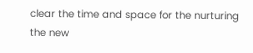clear the time and space for the nurturing the new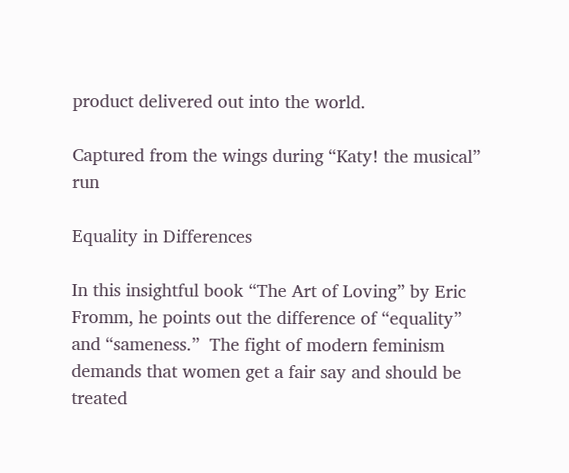product delivered out into the world.

Captured from the wings during “Katy! the musical” run

Equality in Differences

In this insightful book “The Art of Loving” by Eric Fromm, he points out the difference of “equality” and “sameness.”  The fight of modern feminism demands that women get a fair say and should be treated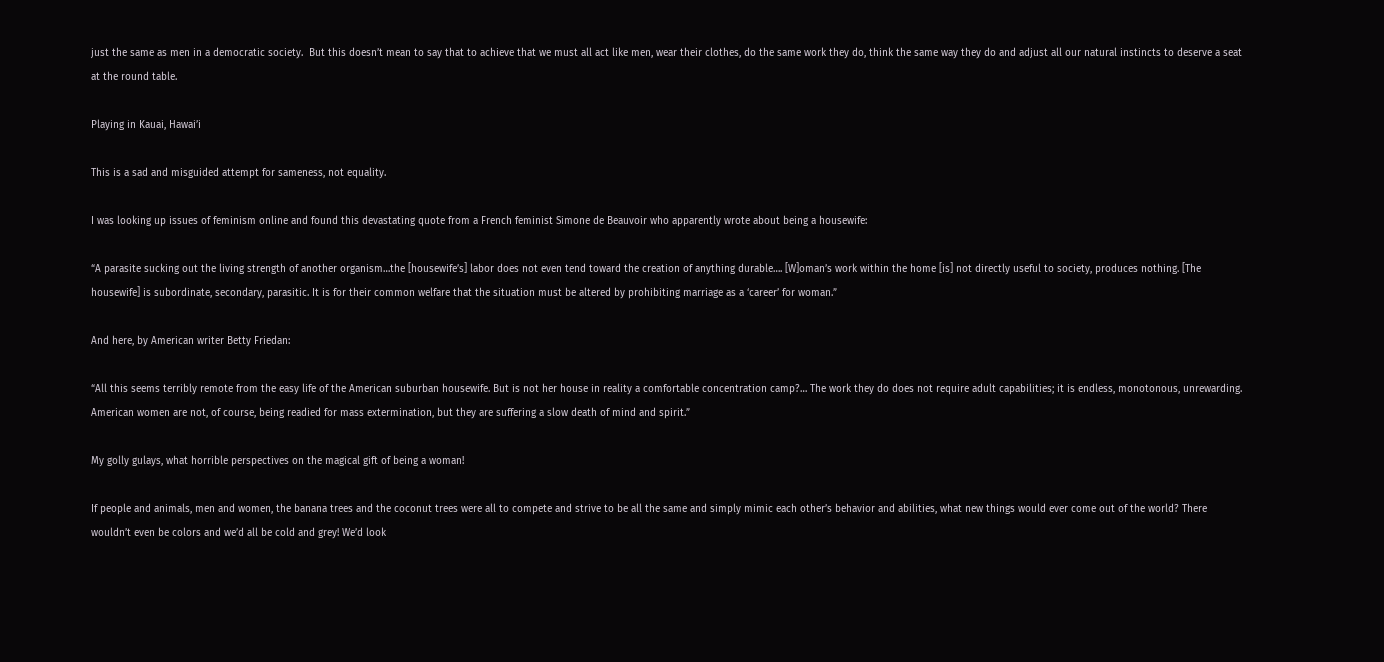just the same as men in a democratic society.  But this doesn’t mean to say that to achieve that we must all act like men, wear their clothes, do the same work they do, think the same way they do and adjust all our natural instincts to deserve a seat at the round table.

Playing in Kauai, Hawai’i

This is a sad and misguided attempt for sameness, not equality.

I was looking up issues of feminism online and found this devastating quote from a French feminist Simone de Beauvoir who apparently wrote about being a housewife:

“A parasite sucking out the living strength of another organism…the [housewife’s] labor does not even tend toward the creation of anything durable…. [W]oman’s work within the home [is] not directly useful to society, produces nothing. [The housewife] is subordinate, secondary, parasitic. It is for their common welfare that the situation must be altered by prohibiting marriage as a ‘career’ for woman.”

And here, by American writer Betty Friedan:

“All this seems terribly remote from the easy life of the American suburban housewife. But is not her house in reality a comfortable concentration camp?… The work they do does not require adult capabilities; it is endless, monotonous, unrewarding. American women are not, of course, being readied for mass extermination, but they are suffering a slow death of mind and spirit.”

My golly gulays, what horrible perspectives on the magical gift of being a woman!

If people and animals, men and women, the banana trees and the coconut trees were all to compete and strive to be all the same and simply mimic each other’s behavior and abilities, what new things would ever come out of the world? There wouldn’t even be colors and we’d all be cold and grey! We’d look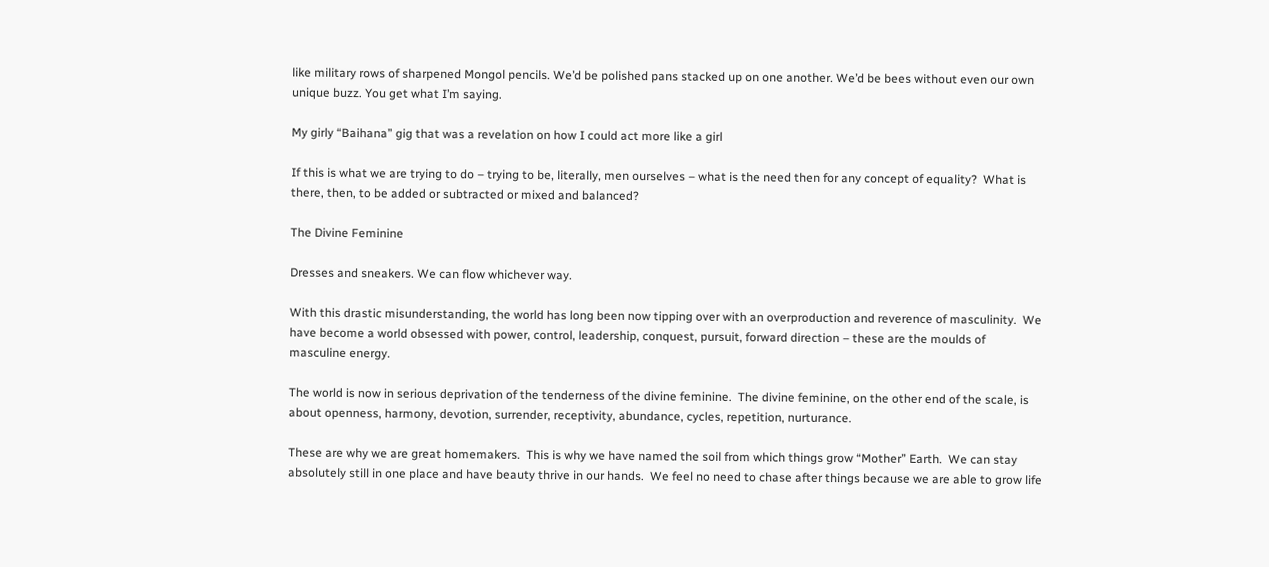like military rows of sharpened Mongol pencils. We’d be polished pans stacked up on one another. We’d be bees without even our own unique buzz. You get what I’m saying.

My girly “Baihana” gig that was a revelation on how I could act more like a girl

If this is what we are trying to do – trying to be, literally, men ourselves – what is the need then for any concept of equality?  What is there, then, to be added or subtracted or mixed and balanced?

The Divine Feminine

Dresses and sneakers. We can flow whichever way.

With this drastic misunderstanding, the world has long been now tipping over with an overproduction and reverence of masculinity.  We have become a world obsessed with power, control, leadership, conquest, pursuit, forward direction – these are the moulds of masculine energy.

The world is now in serious deprivation of the tenderness of the divine feminine.  The divine feminine, on the other end of the scale, is about openness, harmony, devotion, surrender, receptivity, abundance, cycles, repetition, nurturance.

These are why we are great homemakers.  This is why we have named the soil from which things grow “Mother” Earth.  We can stay absolutely still in one place and have beauty thrive in our hands.  We feel no need to chase after things because we are able to grow life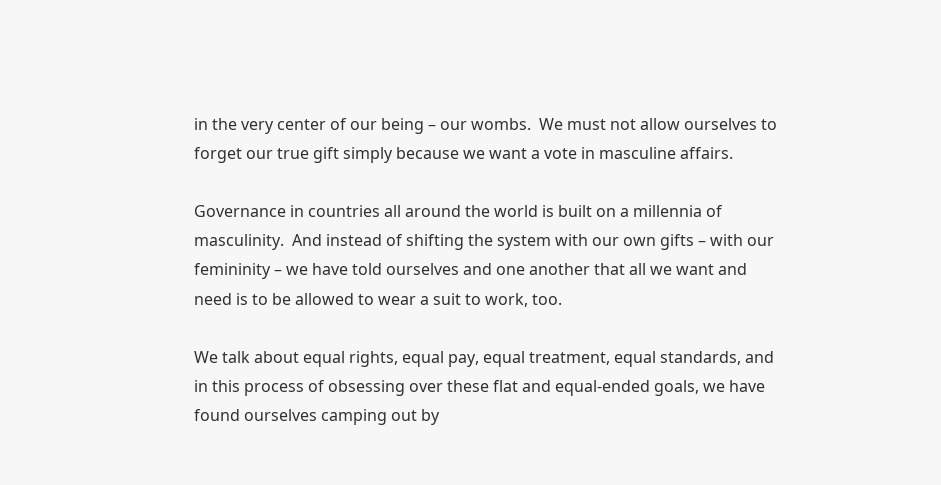in the very center of our being – our wombs.  We must not allow ourselves to forget our true gift simply because we want a vote in masculine affairs.

Governance in countries all around the world is built on a millennia of masculinity.  And instead of shifting the system with our own gifts – with our femininity – we have told ourselves and one another that all we want and need is to be allowed to wear a suit to work, too.

We talk about equal rights, equal pay, equal treatment, equal standards, and in this process of obsessing over these flat and equal-ended goals, we have found ourselves camping out by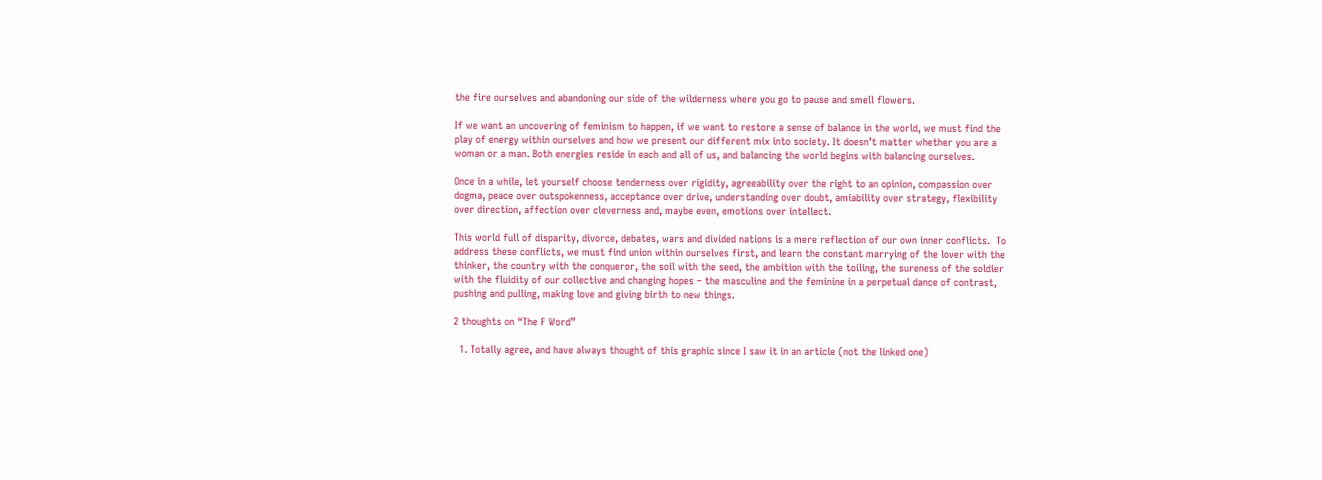the fire ourselves and abandoning our side of the wilderness where you go to pause and smell flowers.

If we want an uncovering of feminism to happen, if we want to restore a sense of balance in the world, we must find the play of energy within ourselves and how we present our different mix into society. It doesn’t matter whether you are a woman or a man. Both energies reside in each and all of us, and balancing the world begins with balancing ourselves.

Once in a while, let yourself choose tenderness over rigidity, agreeability over the right to an opinion, compassion over dogma, peace over outspokenness, acceptance over drive, understanding over doubt, amiability over strategy, flexibility over direction, affection over cleverness and, maybe even, emotions over intellect.

This world full of disparity, divorce, debates, wars and divided nations is a mere reflection of our own inner conflicts.  To address these conflicts, we must find union within ourselves first, and learn the constant marrying of the lover with the thinker, the country with the conqueror, the soil with the seed, the ambition with the toiling, the sureness of the soldier with the fluidity of our collective and changing hopes – the masculine and the feminine in a perpetual dance of contrast, pushing and pulling, making love and giving birth to new things.

2 thoughts on “The F Word”

  1. Totally agree, and have always thought of this graphic since I saw it in an article (not the linked one)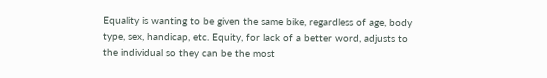Equality is wanting to be given the same bike, regardless of age, body type, sex, handicap, etc. Equity, for lack of a better word, adjusts to the individual so they can be the most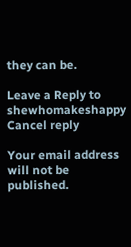they can be.

Leave a Reply to shewhomakeshappy Cancel reply

Your email address will not be published.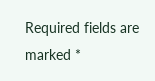Required fields are marked *